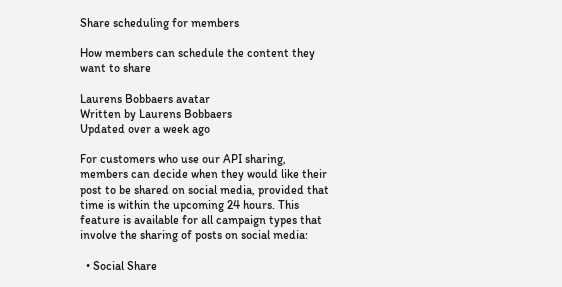Share scheduling for members

How members can schedule the content they want to share

Laurens Bobbaers avatar
Written by Laurens Bobbaers
Updated over a week ago

For customers who use our API sharing, members can decide when they would like their post to be shared on social media, provided that time is within the upcoming 24 hours. This feature is available for all campaign types that involve the sharing of posts on social media:

  • Social Share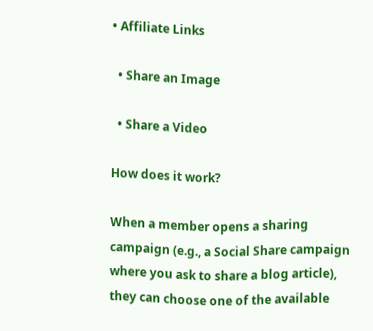• Affiliate Links

  • Share an Image

  • Share a Video

How does it work?

When a member opens a sharing campaign (e.g., a Social Share campaign where you ask to share a blog article), they can choose one of the available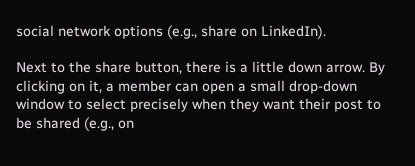social network options (e.g., share on LinkedIn).

Next to the share button, there is a little down arrow. By clicking on it, a member can open a small drop-down window to select precisely when they want their post to be shared (e.g., on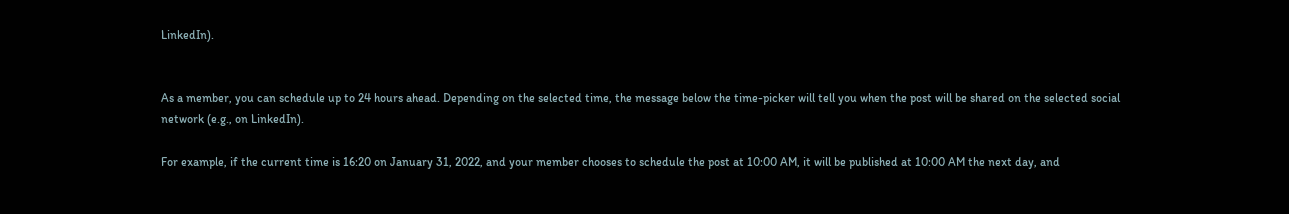LinkedIn).


As a member, you can schedule up to 24 hours ahead. Depending on the selected time, the message below the time-picker will tell you when the post will be shared on the selected social network (e.g., on LinkedIn).

For example, if the current time is 16:20 on January 31, 2022, and your member chooses to schedule the post at 10:00 AM, it will be published at 10:00 AM the next day, and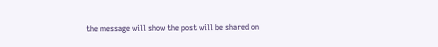the message will show the post will be shared on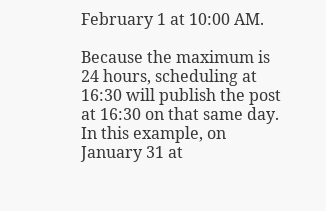February 1 at 10:00 AM.

Because the maximum is 24 hours, scheduling at 16:30 will publish the post at 16:30 on that same day. In this example, on January 31 at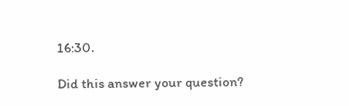16:30.

Did this answer your question?